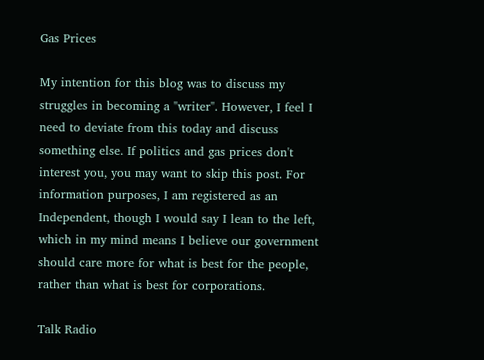Gas Prices

My intention for this blog was to discuss my struggles in becoming a "writer". However, I feel I need to deviate from this today and discuss something else. If politics and gas prices don't interest you, you may want to skip this post. For information purposes, I am registered as an Independent, though I would say I lean to the left, which in my mind means I believe our government should care more for what is best for the people, rather than what is best for corporations.

Talk Radio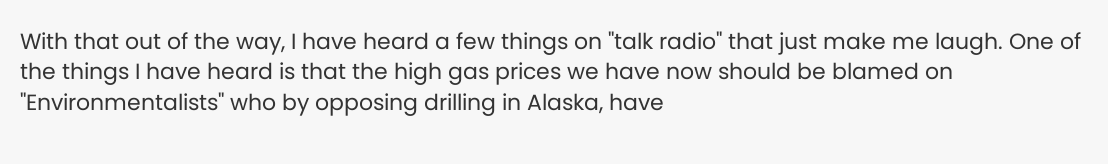With that out of the way, I have heard a few things on "talk radio" that just make me laugh. One of the things I have heard is that the high gas prices we have now should be blamed on "Environmentalists" who by opposing drilling in Alaska, have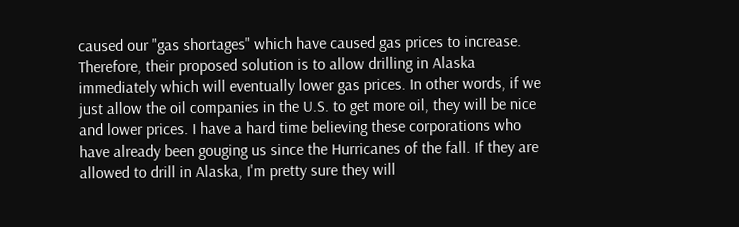caused our "gas shortages" which have caused gas prices to increase. Therefore, their proposed solution is to allow drilling in Alaska immediately which will eventually lower gas prices. In other words, if we just allow the oil companies in the U.S. to get more oil, they will be nice and lower prices. I have a hard time believing these corporations who have already been gouging us since the Hurricanes of the fall. If they are allowed to drill in Alaska, I'm pretty sure they will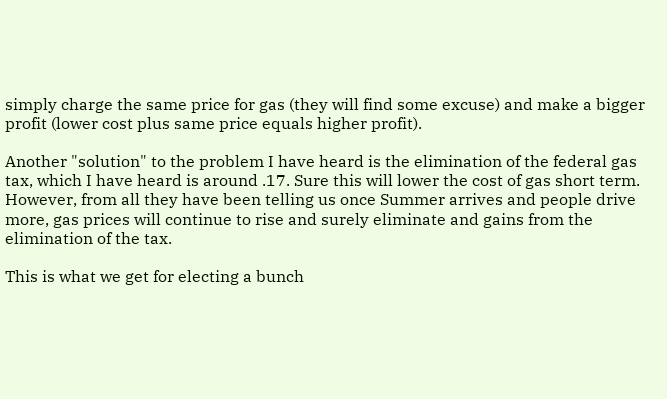simply charge the same price for gas (they will find some excuse) and make a bigger profit (lower cost plus same price equals higher profit).

Another "solution" to the problem I have heard is the elimination of the federal gas tax, which I have heard is around .17. Sure this will lower the cost of gas short term. However, from all they have been telling us once Summer arrives and people drive more, gas prices will continue to rise and surely eliminate and gains from the elimination of the tax.

This is what we get for electing a bunch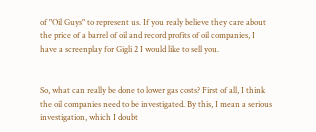of "Oil Guys" to represent us. If you realy believe they care about the price of a barrel of oil and record profits of oil companies, I have a screenplay for Gigli 2 I would like to sell you.


So, what can really be done to lower gas costs? First of all, I think the oil companies need to be investigated. By this, I mean a serious investigation, which I doubt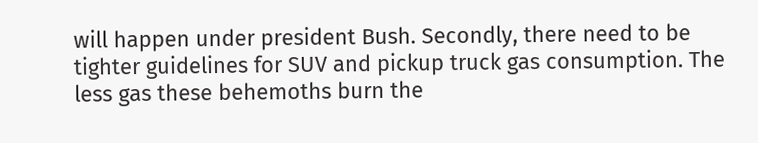will happen under president Bush. Secondly, there need to be tighter guidelines for SUV and pickup truck gas consumption. The less gas these behemoths burn the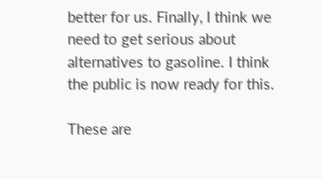better for us. Finally, I think we need to get serious about alternatives to gasoline. I think the public is now ready for this.

These are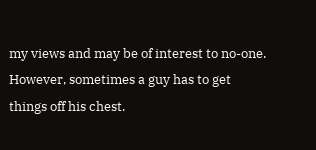my views and may be of interest to no-one. However, sometimes a guy has to get things off his chest.